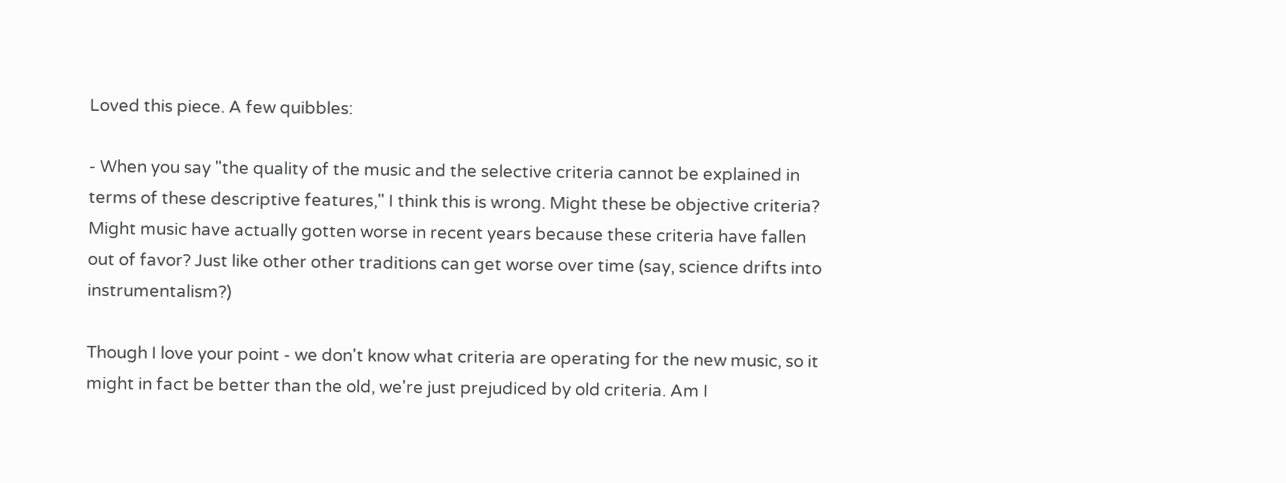Loved this piece. A few quibbles:

- When you say "the quality of the music and the selective criteria cannot be explained in terms of these descriptive features," I think this is wrong. Might these be objective criteria? Might music have actually gotten worse in recent years because these criteria have fallen out of favor? Just like other other traditions can get worse over time (say, science drifts into instrumentalism?)

Though I love your point - we don't know what criteria are operating for the new music, so it might in fact be better than the old, we're just prejudiced by old criteria. Am I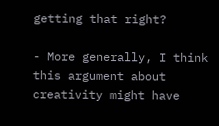getting that right?

- More generally, I think this argument about creativity might have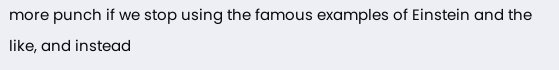more punch if we stop using the famous examples of Einstein and the like, and instead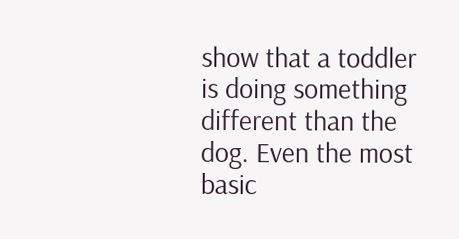show that a toddler is doing something different than the dog. Even the most basic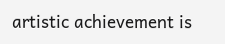artistic achievement is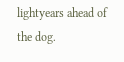lightyears ahead of the dog.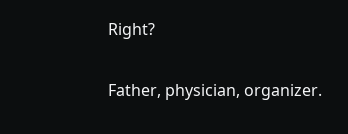Right?

Father, physician, organizer.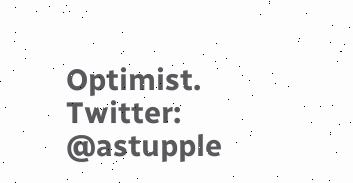Optimist. Twitter: @astupple